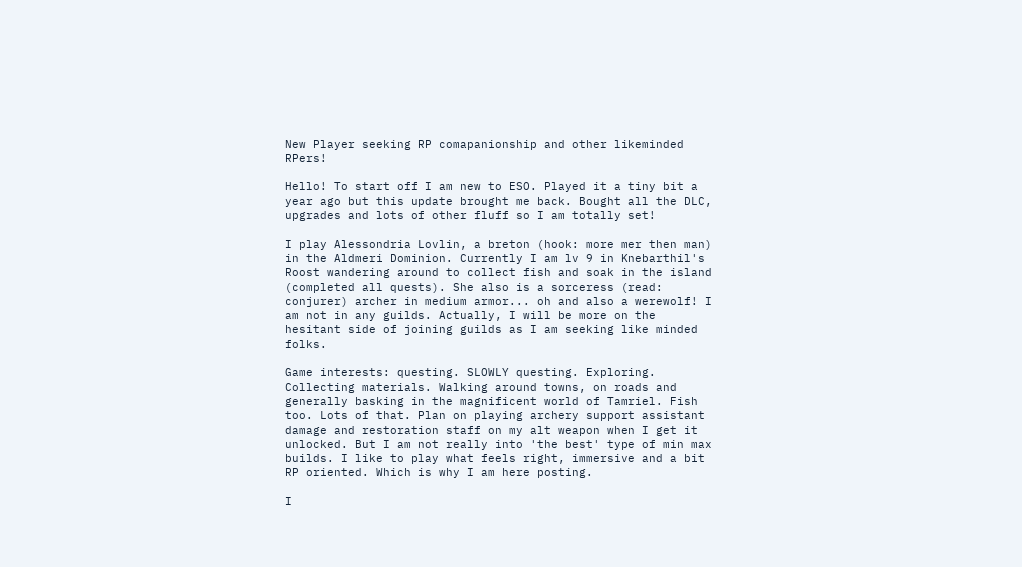New Player seeking RP comapanionship and other likeminded RPers!

Hello! To start off I am new to ESO. Played it a tiny bit a year ago but this update brought me back. Bought all the DLC, upgrades and lots of other fluff so I am totally set!

I play Alessondria Lovlin, a breton (hook: more mer then man) in the Aldmeri Dominion. Currently I am lv 9 in Knebarthil's Roost wandering around to collect fish and soak in the island (completed all quests). She also is a sorceress (read: conjurer) archer in medium armor... oh and also a werewolf! I am not in any guilds. Actually, I will be more on the hesitant side of joining guilds as I am seeking like minded folks.

Game interests: questing. SLOWLY questing. Exploring. Collecting materials. Walking around towns, on roads and generally basking in the magnificent world of Tamriel. Fish too. Lots of that. Plan on playing archery support assistant damage and restoration staff on my alt weapon when I get it unlocked. But I am not really into 'the best' type of min max builds. I like to play what feels right, immersive and a bit RP oriented. Which is why I am here posting.

I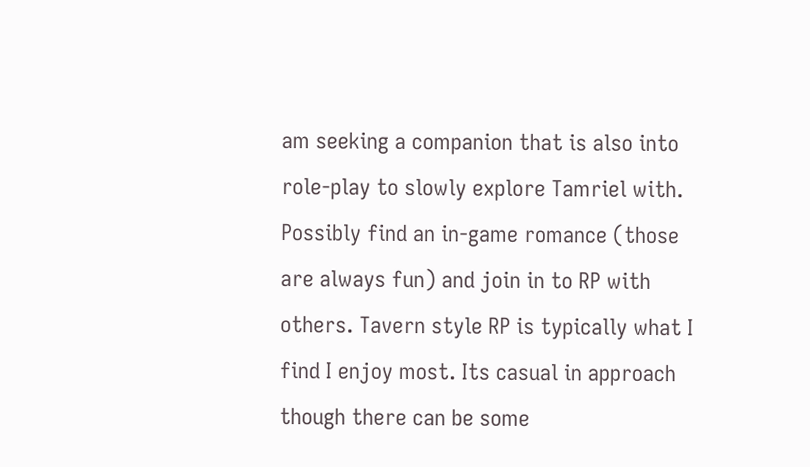am seeking a companion that is also into role-play to slowly explore Tamriel with. Possibly find an in-game romance (those are always fun) and join in to RP with others. Tavern style RP is typically what I find I enjoy most. Its casual in approach though there can be some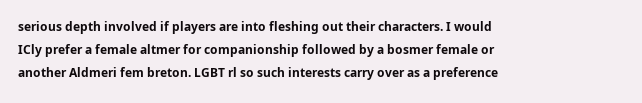serious depth involved if players are into fleshing out their characters. I would ICly prefer a female altmer for companionship followed by a bosmer female or another Aldmeri fem breton. LGBT rl so such interests carry over as a preference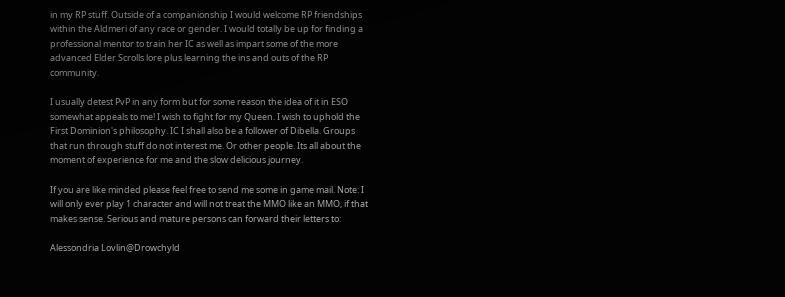in my RP stuff. Outside of a companionship I would welcome RP friendships within the Aldmeri of any race or gender. I would totally be up for finding a professional mentor to train her IC as well as impart some of the more advanced Elder Scrolls lore plus learning the ins and outs of the RP community.

I usually detest PvP in any form but for some reason the idea of it in ESO somewhat appeals to me! I wish to fight for my Queen. I wish to uphold the First Dominion's philosophy. IC I shall also be a follower of Dibella. Groups that run through stuff do not interest me. Or other people. Its all about the moment of experience for me and the slow delicious journey.

If you are like minded please feel free to send me some in game mail. Note: I will only ever play 1 character and will not treat the MMO like an MMO, if that makes sense. Serious and mature persons can forward their letters to:

Alessondria Lovlin@Drowchyld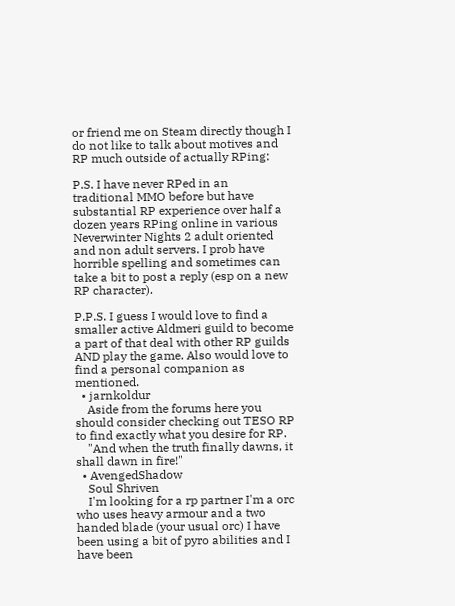or friend me on Steam directly though I do not like to talk about motives and RP much outside of actually RPing:

P.S. I have never RPed in an traditional MMO before but have substantial RP experience over half a dozen years RPing online in various Neverwinter Nights 2 adult oriented and non adult servers. I prob have horrible spelling and sometimes can take a bit to post a reply (esp on a new RP character).

P.P.S. I guess I would love to find a smaller active Aldmeri guild to become a part of that deal with other RP guilds AND play the game. Also would love to find a personal companion as mentioned.
  • jarnkoldur
    Aside from the forums here you should consider checking out TESO RP to find exactly what you desire for RP.
    "And when the truth finally dawns, it shall dawn in fire!"
  • AvengedShadow
    Soul Shriven
    I'm looking for a rp partner I'm a orc who uses heavy armour and a two handed blade (your usual orc) I have been using a bit of pyro abilities and I have been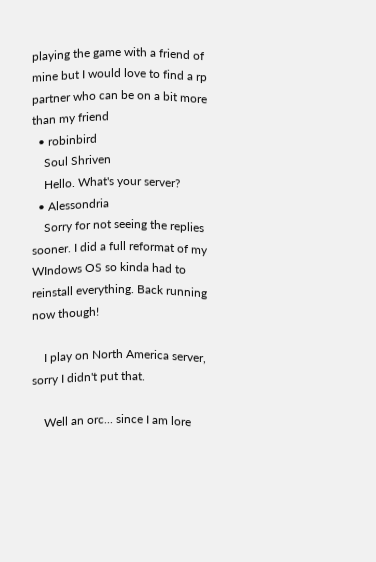playing the game with a friend of mine but I would love to find a rp partner who can be on a bit more than my friend
  • robinbird
    Soul Shriven
    Hello. What's your server?
  • Alessondria
    Sorry for not seeing the replies sooner. I did a full reformat of my WIndows OS so kinda had to reinstall everything. Back running now though!

    I play on North America server, sorry I didn't put that.

    Well an orc... since I am lore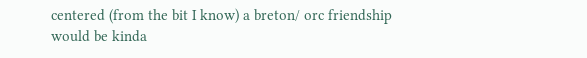centered (from the bit I know) a breton/ orc friendship would be kinda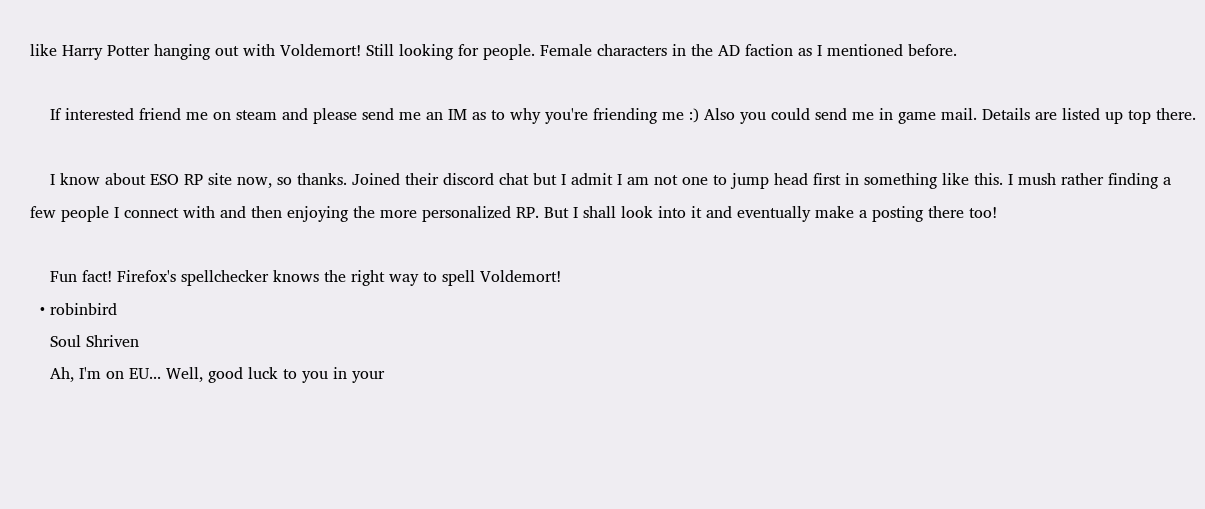like Harry Potter hanging out with Voldemort! Still looking for people. Female characters in the AD faction as I mentioned before.

    If interested friend me on steam and please send me an IM as to why you're friending me :) Also you could send me in game mail. Details are listed up top there.

    I know about ESO RP site now, so thanks. Joined their discord chat but I admit I am not one to jump head first in something like this. I mush rather finding a few people I connect with and then enjoying the more personalized RP. But I shall look into it and eventually make a posting there too!

    Fun fact! Firefox's spellchecker knows the right way to spell Voldemort!
  • robinbird
    Soul Shriven
    Ah, I'm on EU... Well, good luck to you in your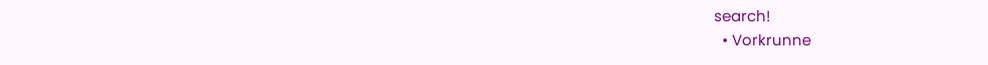search!
  • Vorkrunne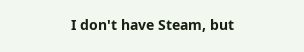I don't have Steam, but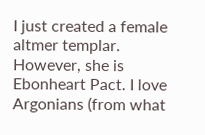I just created a female altmer templar. However, she is Ebonheart Pact. I love Argonians (from what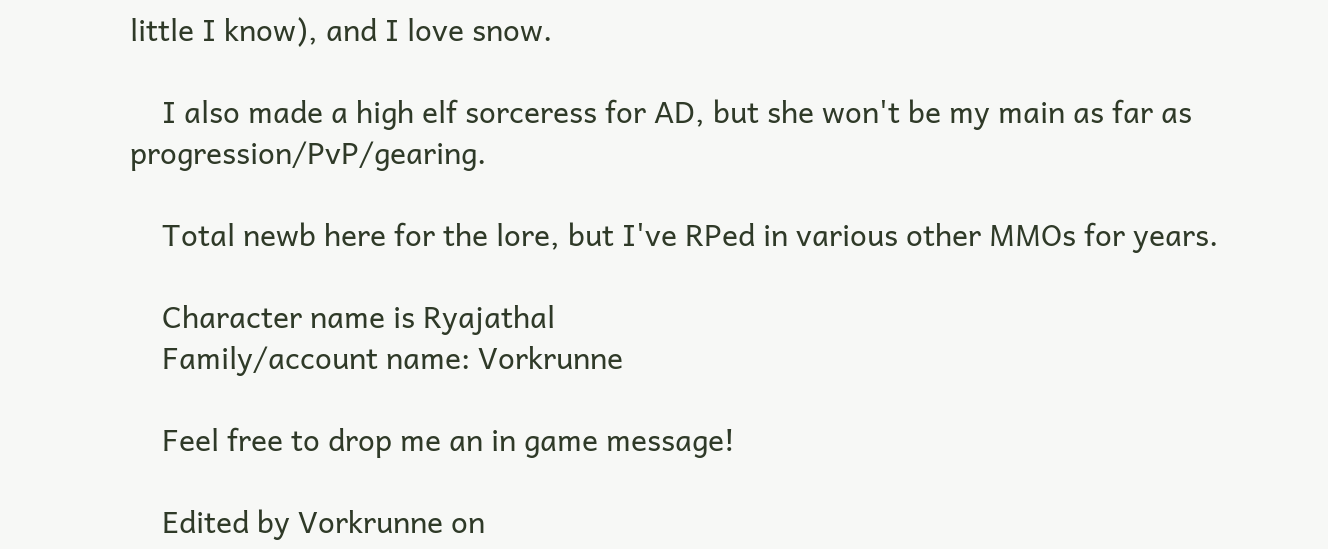little I know), and I love snow.

    I also made a high elf sorceress for AD, but she won't be my main as far as progression/PvP/gearing.

    Total newb here for the lore, but I've RPed in various other MMOs for years.

    Character name is Ryajathal
    Family/account name: Vorkrunne

    Feel free to drop me an in game message!

    Edited by Vorkrunne on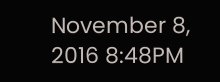November 8, 2016 8:48PM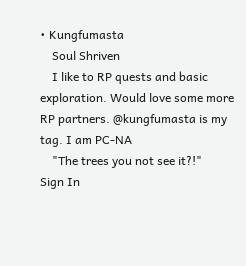• Kungfumasta
    Soul Shriven
    I like to RP quests and basic exploration. Would love some more RP partners. @kungfumasta is my tag. I am PC-NA
    "The trees you not see it?!"
Sign In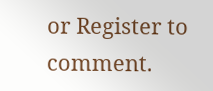or Register to comment.